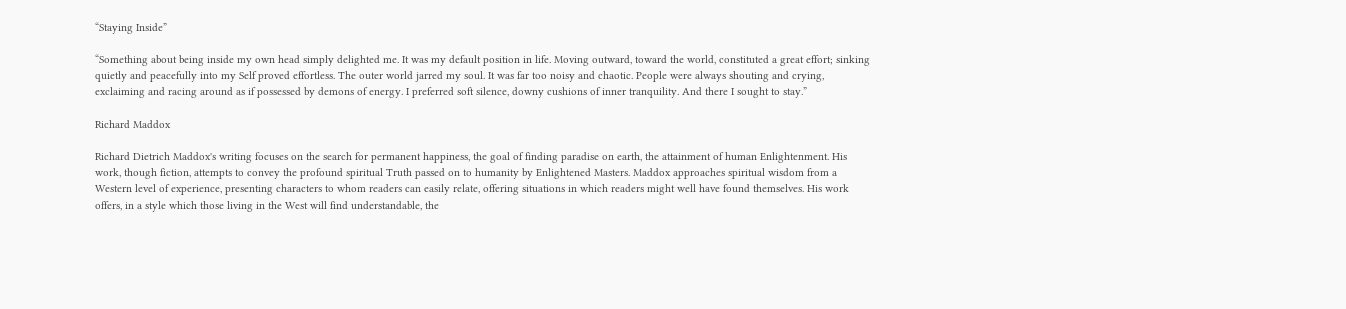“Staying Inside”

“Something about being inside my own head simply delighted me. It was my default position in life. Moving outward, toward the world, constituted a great effort; sinking quietly and peacefully into my Self proved effortless. The outer world jarred my soul. It was far too noisy and chaotic. People were always shouting and crying, exclaiming and racing around as if possessed by demons of energy. I preferred soft silence, downy cushions of inner tranquility. And there I sought to stay.”

Richard Maddox

Richard Dietrich Maddox's writing focuses on the search for permanent happiness, the goal of finding paradise on earth, the attainment of human Enlightenment. His work, though fiction, attempts to convey the profound spiritual Truth passed on to humanity by Enlightened Masters. Maddox approaches spiritual wisdom from a Western level of experience, presenting characters to whom readers can easily relate, offering situations in which readers might well have found themselves. His work offers, in a style which those living in the West will find understandable, the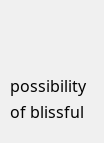possibility of blissful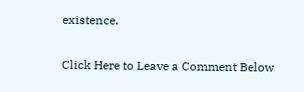existence.

Click Here to Leave a Comment Below